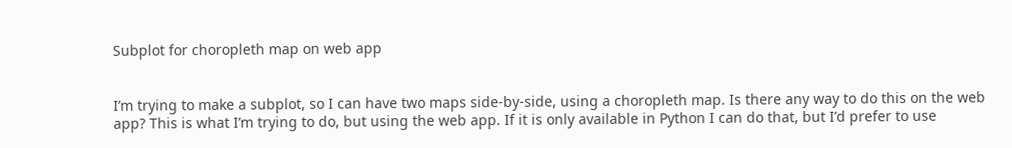Subplot for choropleth map on web app


I’m trying to make a subplot, so I can have two maps side-by-side, using a choropleth map. Is there any way to do this on the web app? This is what I’m trying to do, but using the web app. If it is only available in Python I can do that, but I’d prefer to use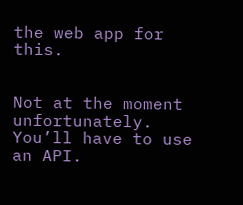the web app for this.


Not at the moment unfortunately. You’ll have to use an API.